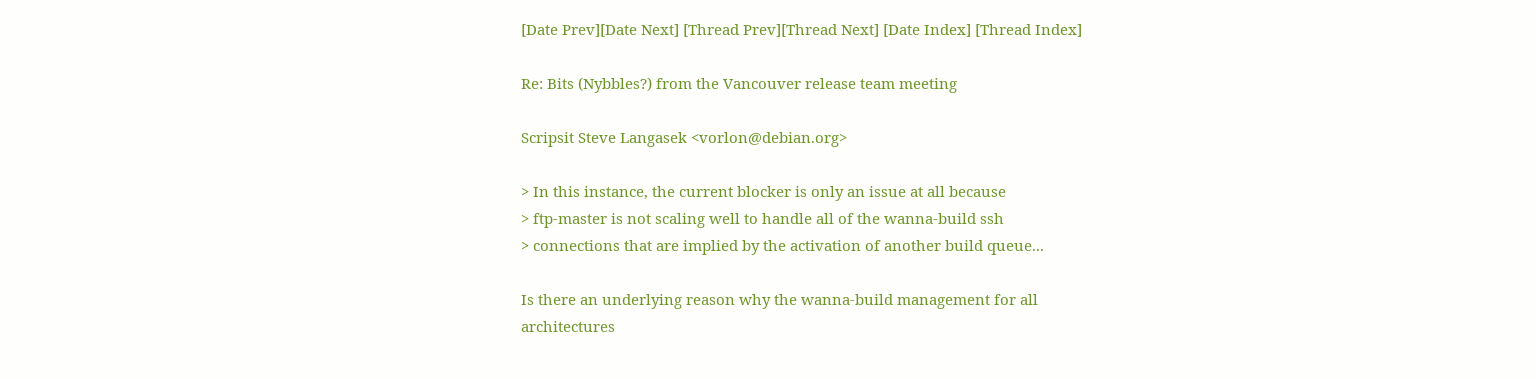[Date Prev][Date Next] [Thread Prev][Thread Next] [Date Index] [Thread Index]

Re: Bits (Nybbles?) from the Vancouver release team meeting

Scripsit Steve Langasek <vorlon@debian.org>

> In this instance, the current blocker is only an issue at all because
> ftp-master is not scaling well to handle all of the wanna-build ssh
> connections that are implied by the activation of another build queue...

Is there an underlying reason why the wanna-build management for all
architectures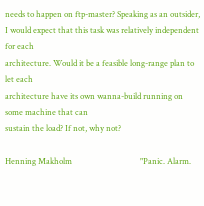needs to happen on ftp-master? Speaking as an outsider,
I would expect that this task was relatively independent for each
architecture. Would it be a feasible long-range plan to let each
architecture have its own wanna-build running on some machine that can
sustain the load? If not, why not?

Henning Makholm                                  "Panic. Alarm.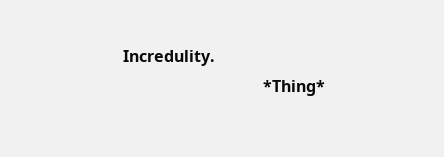Incredulity.
                                   *Thing*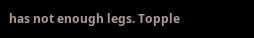has not enough legs. Topple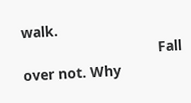walk.
                                  Fall over not. Why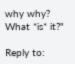why why? What *is* it?"

Reply to: